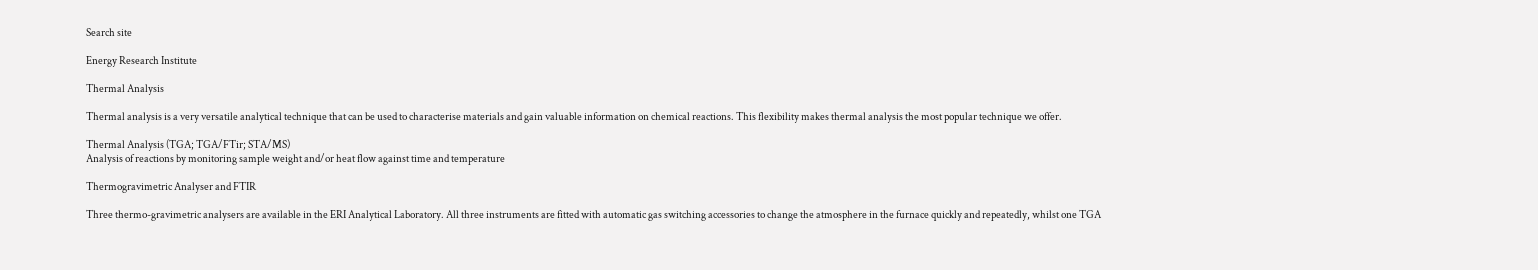Search site

Energy Research Institute

Thermal Analysis

Thermal analysis is a very versatile analytical technique that can be used to characterise materials and gain valuable information on chemical reactions. This flexibility makes thermal analysis the most popular technique we offer.

Thermal Analysis (TGA; TGA/FTir; STA/MS)
Analysis of reactions by monitoring sample weight and/or heat flow against time and temperature

Thermogravimetric Analyser and FTIR

Three thermo-gravimetric analysers are available in the ERI Analytical Laboratory. All three instruments are fitted with automatic gas switching accessories to change the atmosphere in the furnace quickly and repeatedly, whilst one TGA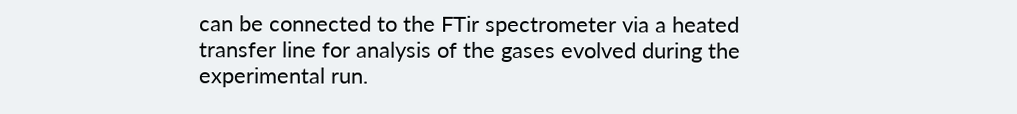can be connected to the FTir spectrometer via a heated transfer line for analysis of the gases evolved during the experimental run.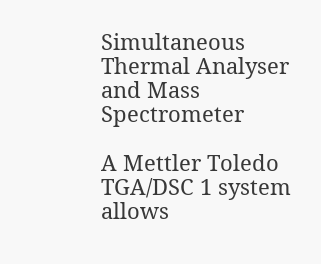Simultaneous Thermal Analyser and Mass Spectrometer

A Mettler Toledo TGA/DSC 1 system allows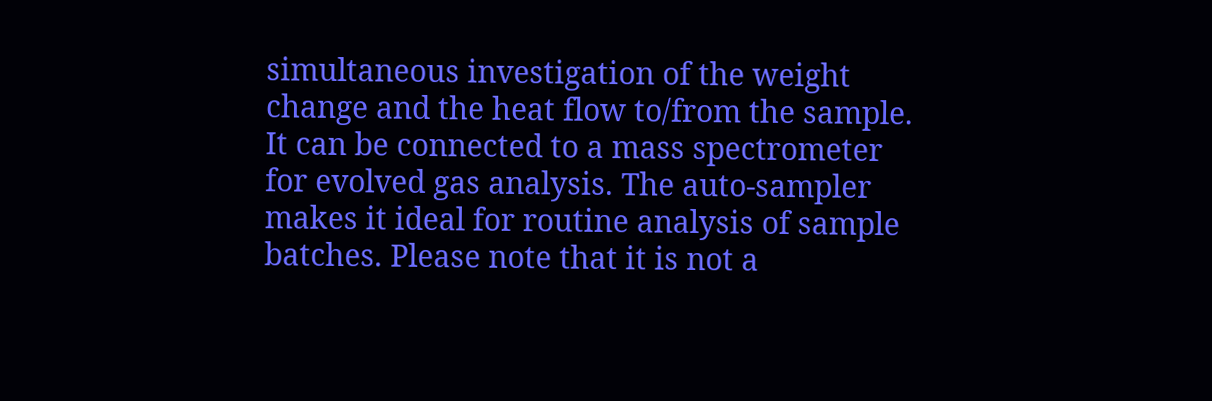simultaneous investigation of the weight change and the heat flow to/from the sample. It can be connected to a mass spectrometer for evolved gas analysis. The auto-sampler makes it ideal for routine analysis of sample batches. Please note that it is not a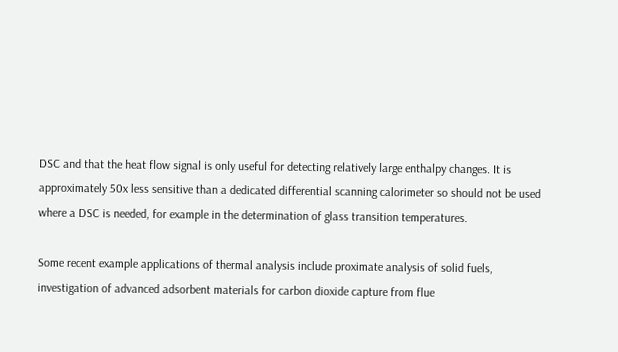DSC and that the heat flow signal is only useful for detecting relatively large enthalpy changes. It is approximately 50x less sensitive than a dedicated differential scanning calorimeter so should not be used where a DSC is needed, for example in the determination of glass transition temperatures.

Some recent example applications of thermal analysis include proximate analysis of solid fuels, investigation of advanced adsorbent materials for carbon dioxide capture from flue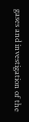gases and investigation of the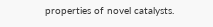properties of novel catalysts.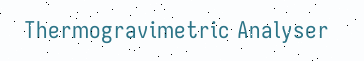Thermogravimetric Analyser